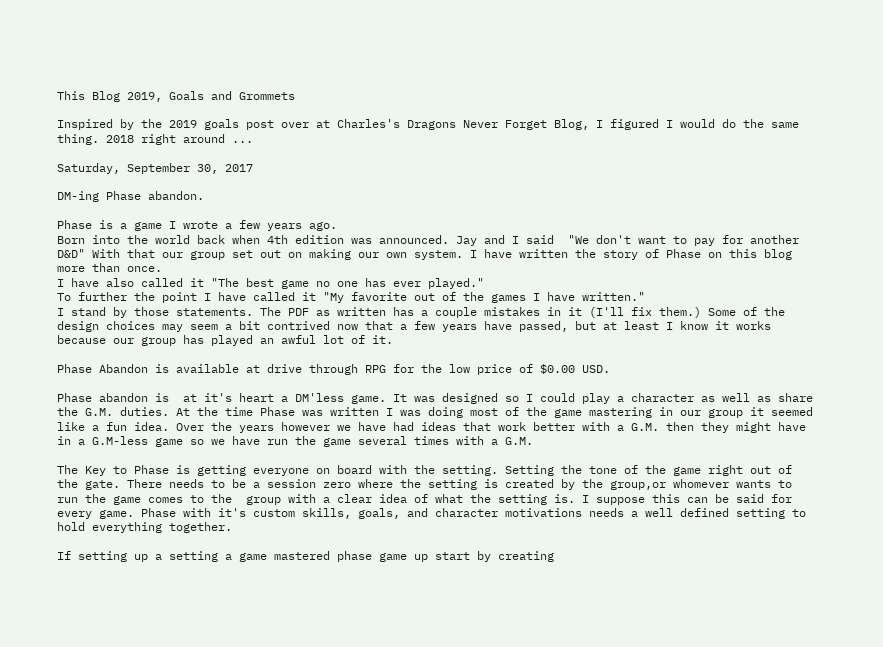This Blog 2019, Goals and Grommets

Inspired by the 2019 goals post over at Charles's Dragons Never Forget Blog, I figured I would do the same thing. 2018 right around ...

Saturday, September 30, 2017

DM-ing Phase abandon.

Phase is a game I wrote a few years ago.
Born into the world back when 4th edition was announced. Jay and I said  "We don't want to pay for another D&D" With that our group set out on making our own system. I have written the story of Phase on this blog more than once.
I have also called it "The best game no one has ever played."
To further the point I have called it "My favorite out of the games I have written."
I stand by those statements. The PDF as written has a couple mistakes in it (I'll fix them.) Some of the design choices may seem a bit contrived now that a few years have passed, but at least I know it works because our group has played an awful lot of it.

Phase Abandon is available at drive through RPG for the low price of $0.00 USD.

Phase abandon is  at it's heart a DM'less game. It was designed so I could play a character as well as share the G.M. duties. At the time Phase was written I was doing most of the game mastering in our group it seemed like a fun idea. Over the years however we have had ideas that work better with a G.M. then they might have in a G.M-less game so we have run the game several times with a G.M.

The Key to Phase is getting everyone on board with the setting. Setting the tone of the game right out of the gate. There needs to be a session zero where the setting is created by the group,or whomever wants to run the game comes to the  group with a clear idea of what the setting is. I suppose this can be said for every game. Phase with it's custom skills, goals, and character motivations needs a well defined setting to hold everything together.

If setting up a setting a game mastered phase game up start by creating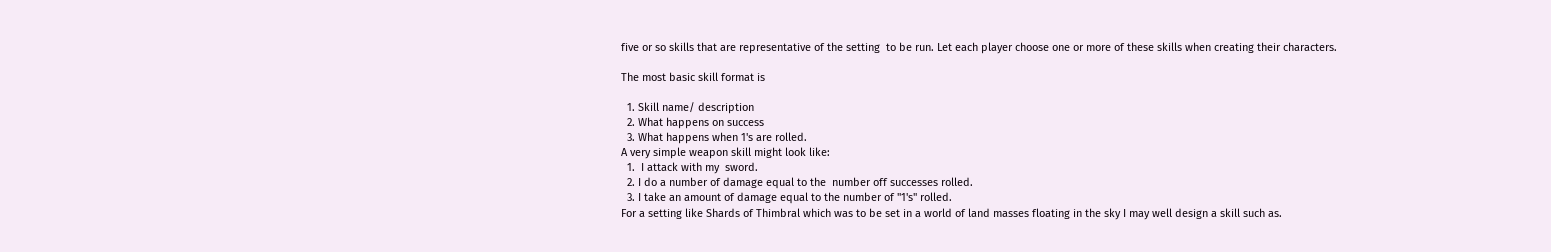five or so skills that are representative of the setting  to be run. Let each player choose one or more of these skills when creating their characters.

The most basic skill format is

  1. Skill name/ description
  2. What happens on success
  3. What happens when 1's are rolled.
A very simple weapon skill might look like:
  1.  I attack with my  sword.
  2. I do a number of damage equal to the  number off successes rolled.
  3. I take an amount of damage equal to the number of "1's" rolled.
For a setting like Shards of Thimbral which was to be set in a world of land masses floating in the sky I may well design a skill such as.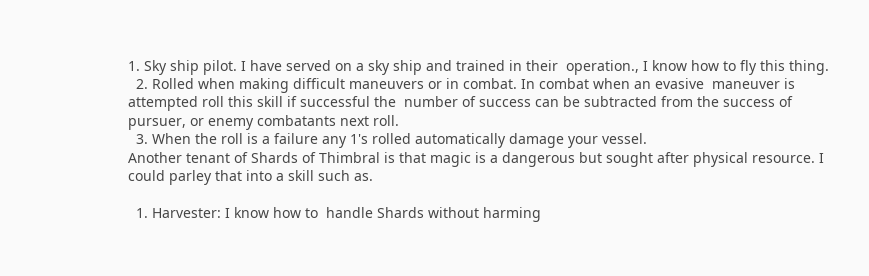1. Sky ship pilot. I have served on a sky ship and trained in their  operation., I know how to fly this thing.
  2. Rolled when making difficult maneuvers or in combat. In combat when an evasive  maneuver is attempted roll this skill if successful the  number of success can be subtracted from the success of pursuer, or enemy combatants next roll.
  3. When the roll is a failure any 1's rolled automatically damage your vessel.
Another tenant of Shards of Thimbral is that magic is a dangerous but sought after physical resource. I could parley that into a skill such as.

  1. Harvester: I know how to  handle Shards without harming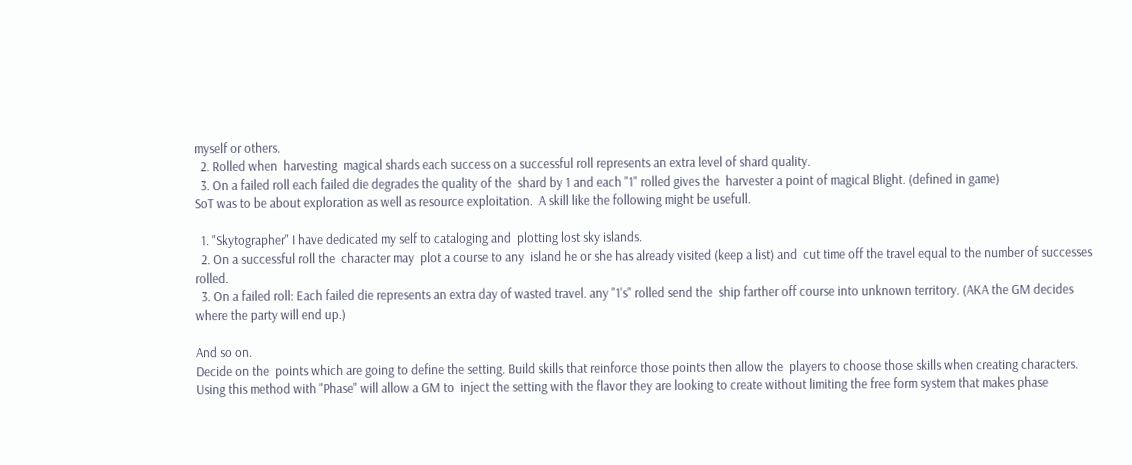myself or others.
  2. Rolled when  harvesting  magical shards each success on a successful roll represents an extra level of shard quality.
  3. On a failed roll each failed die degrades the quality of the  shard by 1 and each "1" rolled gives the  harvester a point of magical Blight. (defined in game)
SoT was to be about exploration as well as resource exploitation.  A skill like the following might be usefull.

  1. "Skytographer" I have dedicated my self to cataloging and  plotting lost sky islands.
  2. On a successful roll the  character may  plot a course to any  island he or she has already visited (keep a list) and  cut time off the travel equal to the number of successes rolled.
  3. On a failed roll: Each failed die represents an extra day of wasted travel. any "1's" rolled send the  ship farther off course into unknown territory. (AKA the GM decides where the party will end up.)

And so on.
Decide on the  points which are going to define the setting. Build skills that reinforce those points then allow the  players to choose those skills when creating characters.
Using this method with "Phase" will allow a GM to  inject the setting with the flavor they are looking to create without limiting the free form system that makes phase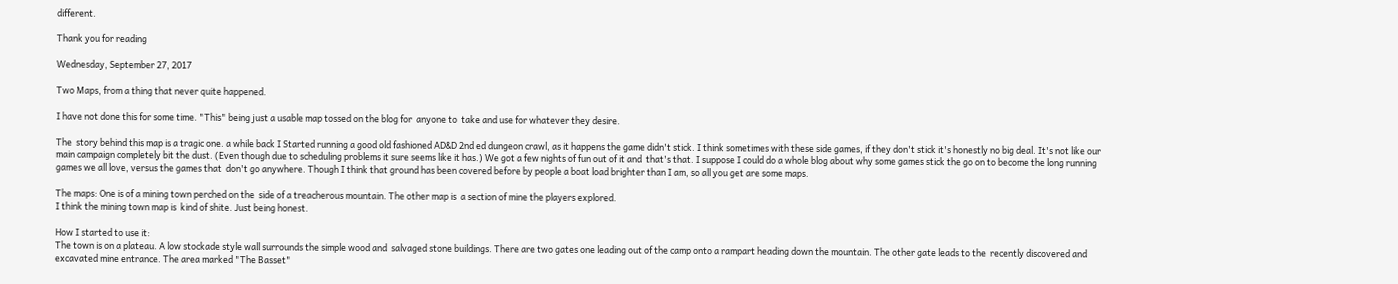different.

Thank you for reading

Wednesday, September 27, 2017

Two Maps, from a thing that never quite happened.

I have not done this for some time. "This" being just a usable map tossed on the blog for  anyone to  take and use for whatever they desire.

The  story behind this map is a tragic one. a while back I Started running a good old fashioned AD&D 2nd ed dungeon crawl, as it happens the game didn't stick. I think sometimes with these side games, if they don't stick it's honestly no big deal. It's not like our main campaign completely bit the dust. (Even though due to scheduling problems it sure seems like it has.) We got a few nights of fun out of it and  that's that. I suppose I could do a whole blog about why some games stick the go on to become the long running games we all love, versus the games that  don't go anywhere. Though I think that ground has been covered before by people a boat load brighter than I am, so all you get are some maps.

The maps: One is of a mining town perched on the  side of a treacherous mountain. The other map is  a section of mine the players explored.
I think the mining town map is  kind of shite. Just being honest.

How I started to use it:
The town is on a plateau. A low stockade style wall surrounds the simple wood and  salvaged stone buildings. There are two gates one leading out of the camp onto a rampart heading down the mountain. The other gate leads to the  recently discovered and excavated mine entrance. The area marked "The Basset"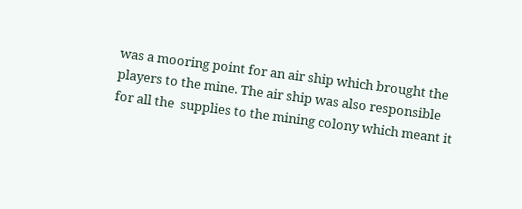was a mooring point for an air ship which brought the players to the mine. The air ship was also responsible for all the  supplies to the mining colony which meant it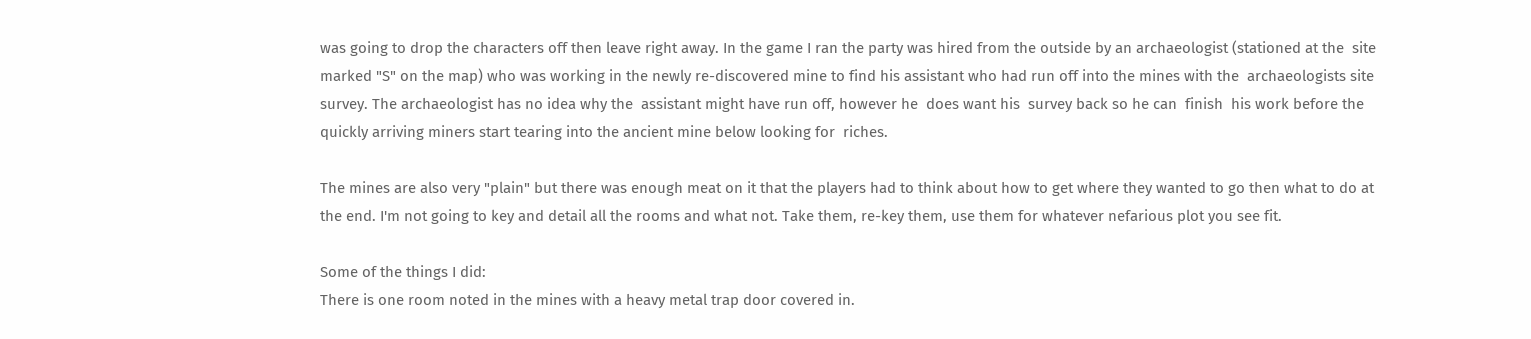was going to drop the characters off then leave right away. In the game I ran the party was hired from the outside by an archaeologist (stationed at the  site marked "S" on the map) who was working in the newly re-discovered mine to find his assistant who had run off into the mines with the  archaeologists site survey. The archaeologist has no idea why the  assistant might have run off, however he  does want his  survey back so he can  finish  his work before the quickly arriving miners start tearing into the ancient mine below looking for  riches.

The mines are also very "plain" but there was enough meat on it that the players had to think about how to get where they wanted to go then what to do at the end. I'm not going to key and detail all the rooms and what not. Take them, re-key them, use them for whatever nefarious plot you see fit.

Some of the things I did:
There is one room noted in the mines with a heavy metal trap door covered in.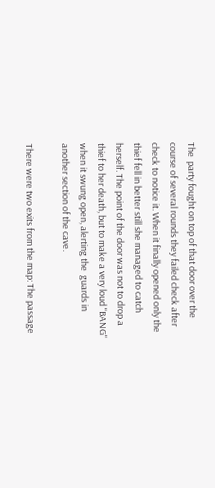The  party fought on top of that door over the course of several rounds they failed check after check to notice it. When it finally opened only the thief fell in better still she managed to catch herself. The point of the door was not to drop a thief to her death, but to make a very loud "BANG" when it swung open, alerting the  guards in another section of the cave.

There were two exits from the map: The passage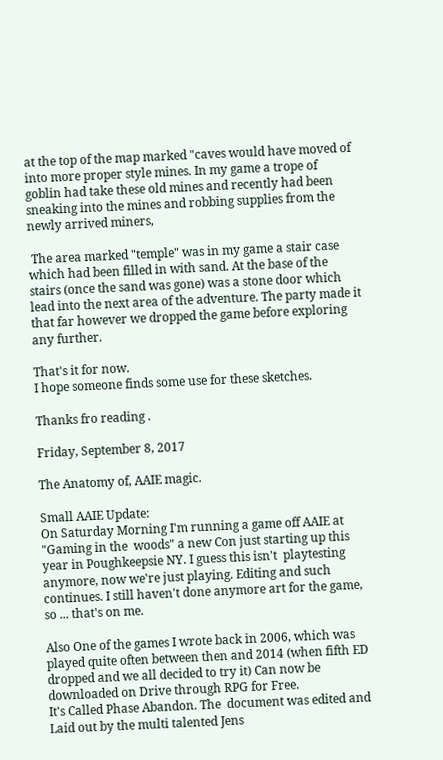at the top of the map marked "caves would have moved of into more proper style mines. In my game a trope of goblin had take these old mines and recently had been sneaking into the mines and robbing supplies from the newly arrived miners,

 The area marked "temple" was in my game a stair case which had been filled in with sand. At the base of the stairs (once the sand was gone) was a stone door which lead into the next area of the adventure. The party made it that far however we dropped the game before exploring any further.

That's it for now.
I hope someone finds some use for these sketches.

Thanks fro reading .

Friday, September 8, 2017

The Anatomy of, AAIE magic.

Small AAIE Update:
On Saturday Morning I'm running a game off AAIE at "Gaming in the  woods" a new Con just starting up this year in Poughkeepsie NY. I guess this isn't  playtesting anymore, now we're just playing. Editing and such continues. I still haven't done anymore art for the game, so ... that's on me.

Also One of the games I wrote back in 2006, which was played quite often between then and 2014 (when fifth ED dropped and we all decided to try it) Can now be downloaded on Drive through RPG for Free.
It's Called Phase Abandon. The  document was edited and Laid out by the multi talented Jens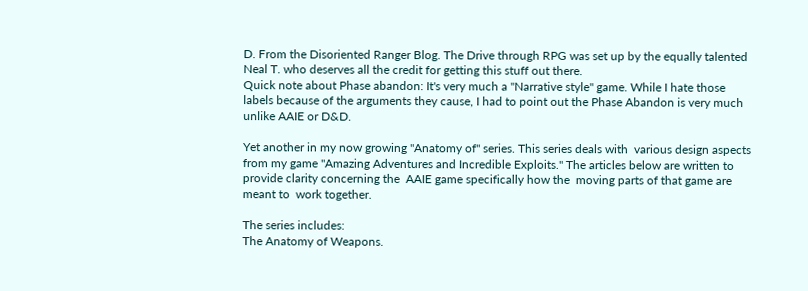D. From the Disoriented Ranger Blog. The Drive through RPG was set up by the equally talented Neal T. who deserves all the credit for getting this stuff out there.
Quick note about Phase abandon: It's very much a "Narrative style" game. While I hate those labels because of the arguments they cause, I had to point out the Phase Abandon is very much unlike AAIE or D&D.

Yet another in my now growing "Anatomy of" series. This series deals with  various design aspects from my game "Amazing Adventures and Incredible Exploits." The articles below are written to provide clarity concerning the  AAIE game specifically how the  moving parts of that game are meant to  work together.

The series includes:
The Anatomy of Weapons.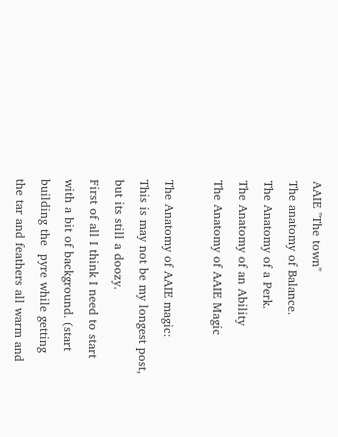AAIE "The town"
The anatomy of Balance.
The Anatomy of a Perk.
The Anatomy of an Ability
The Anatomy of AAIE Magic

The Anatomy of AAIE magic:
This is may not be my longest post, but its still a doozy.
First of all I think I need to start with a bit of background. (start building the  pyre while getting the tar and feathers all warm and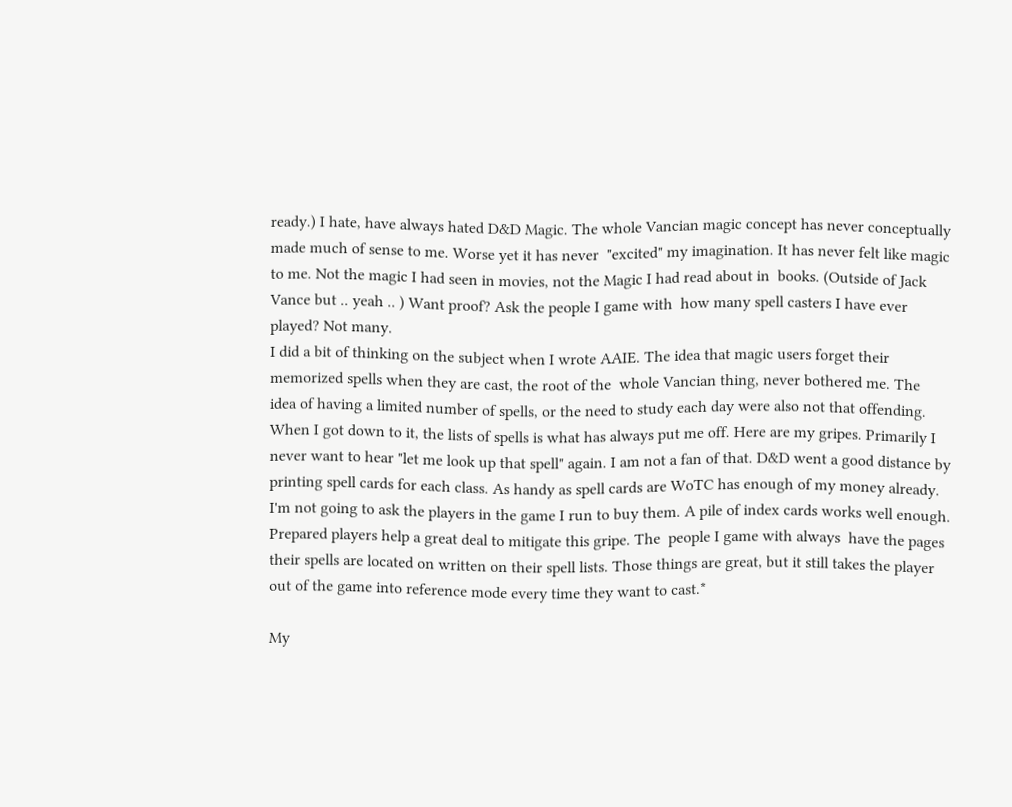ready.) I hate, have always hated D&D Magic. The whole Vancian magic concept has never conceptually made much of sense to me. Worse yet it has never  "excited" my imagination. It has never felt like magic to me. Not the magic I had seen in movies, not the Magic I had read about in  books. (Outside of Jack Vance but .. yeah .. ) Want proof? Ask the people I game with  how many spell casters I have ever played? Not many.
I did a bit of thinking on the subject when I wrote AAIE. The idea that magic users forget their memorized spells when they are cast, the root of the  whole Vancian thing, never bothered me. The  idea of having a limited number of spells, or the need to study each day were also not that offending. When I got down to it, the lists of spells is what has always put me off. Here are my gripes. Primarily I never want to hear "let me look up that spell" again. I am not a fan of that. D&D went a good distance by printing spell cards for each class. As handy as spell cards are WoTC has enough of my money already. I'm not going to ask the players in the game I run to buy them. A pile of index cards works well enough. Prepared players help a great deal to mitigate this gripe. The  people I game with always  have the pages their spells are located on written on their spell lists. Those things are great, but it still takes the player out of the game into reference mode every time they want to cast.*

My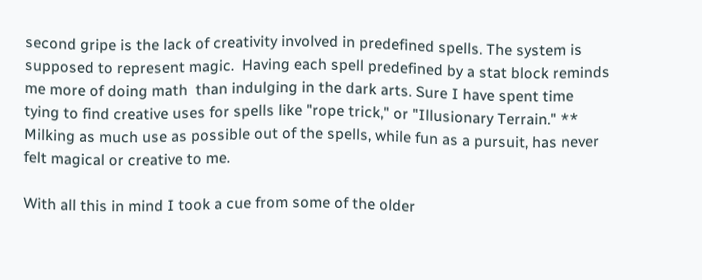second gripe is the lack of creativity involved in predefined spells. The system is supposed to represent magic.  Having each spell predefined by a stat block reminds me more of doing math  than indulging in the dark arts. Sure I have spent time  tying to find creative uses for spells like "rope trick," or "Illusionary Terrain." ** Milking as much use as possible out of the spells, while fun as a pursuit, has never felt magical or creative to me.

With all this in mind I took a cue from some of the older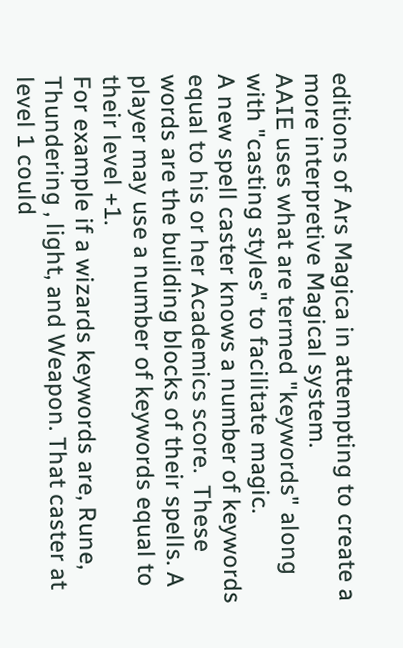editions of Ars Magica in attempting to create a more interpretive Magical system.
AAIE uses what are termed "keywords" along with "casting styles" to facilitate magic.
A new spell caster knows a number of keywords equal to his or her Academics score.  These words are the building blocks of their spells. A player may use a number of keywords equal to their level +1.
For example if a wizards keywords are, Rune, Thundering , light, and Weapon. That caster at level 1 could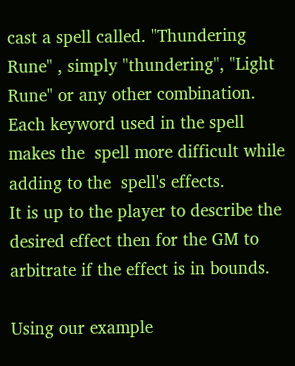cast a spell called. "Thundering Rune" , simply "thundering", "Light Rune" or any other combination. Each keyword used in the spell makes the  spell more difficult while adding to the  spell's effects.
It is up to the player to describe the  desired effect then for the GM to arbitrate if the effect is in bounds.

Using our example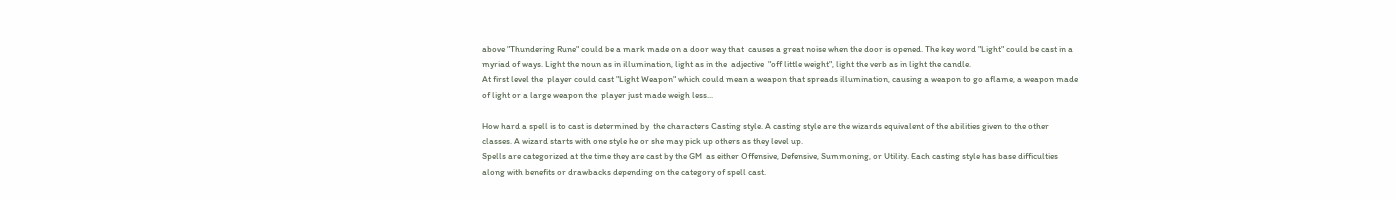above "Thundering Rune" could be a mark made on a door way that  causes a great noise when the door is opened. The key word "Light" could be cast in a myriad of ways. Light the noun as in illumination, light as in the  adjective  "off little weight", light the verb as in light the candle.
At first level the  player could cast "Light Weapon" which could mean a weapon that spreads illumination, causing a weapon to go aflame, a weapon made of light or a large weapon the  player just made weigh less...

How hard a spell is to cast is determined by  the characters Casting style. A casting style are the wizards equivalent of the abilities given to the other classes. A wizard starts with one style he or she may pick up others as they level up.
Spells are categorized at the time they are cast by the GM  as either Offensive, Defensive, Summoning, or Utility. Each casting style has base difficulties along with benefits or drawbacks depending on the category of spell cast.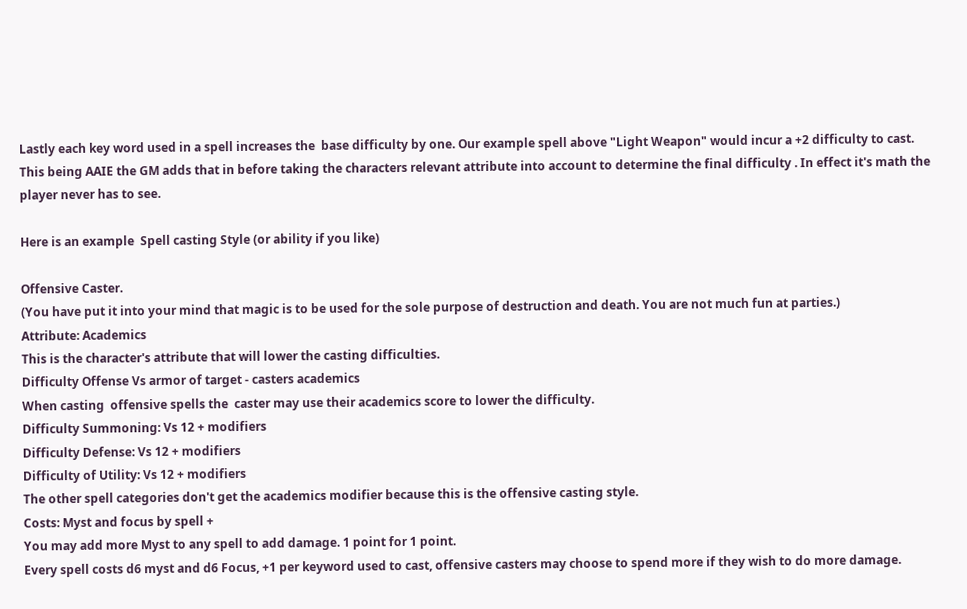Lastly each key word used in a spell increases the  base difficulty by one. Our example spell above "Light Weapon" would incur a +2 difficulty to cast. This being AAIE the GM adds that in before taking the characters relevant attribute into account to determine the final difficulty . In effect it's math the player never has to see.

Here is an example  Spell casting Style (or ability if you like)

Offensive Caster.
(You have put it into your mind that magic is to be used for the sole purpose of destruction and death. You are not much fun at parties.)
Attribute: Academics
This is the character's attribute that will lower the casting difficulties.
Difficulty Offense Vs armor of target - casters academics
When casting  offensive spells the  caster may use their academics score to lower the difficulty.
Difficulty Summoning: Vs 12 + modifiers
Difficulty Defense: Vs 12 + modifiers
Difficulty of Utility: Vs 12 + modifiers
The other spell categories don't get the academics modifier because this is the offensive casting style.
Costs: Myst and focus by spell +
You may add more Myst to any spell to add damage. 1 point for 1 point.
Every spell costs d6 myst and d6 Focus, +1 per keyword used to cast, offensive casters may choose to spend more if they wish to do more damage.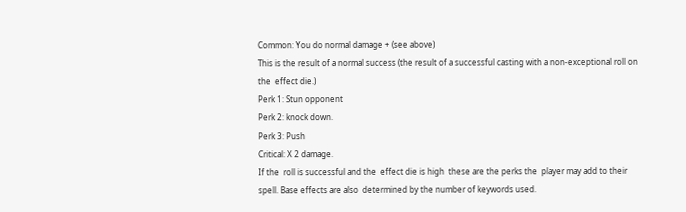Common: You do normal damage + (see above)
This is the result of a normal success (the result of a successful casting with a non-exceptional roll on the  effect die.)
Perk 1: Stun opponent
Perk 2: knock down.
Perk 3: Push
Critical: X 2 damage.
If the  roll is successful and the  effect die is high  these are the perks the  player may add to their spell. Base effects are also  determined by the number of keywords used.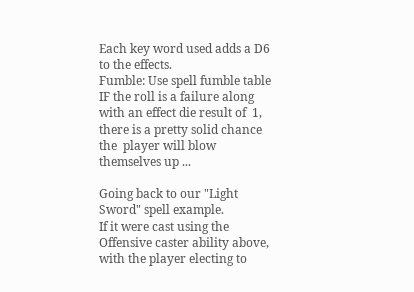Each key word used adds a D6 to the effects.
Fumble: Use spell fumble table
IF the roll is a failure along with an effect die result of  1, there is a pretty solid chance the  player will blow themselves up ...

Going back to our "Light Sword" spell example.
If it were cast using the  Offensive caster ability above, with the player electing to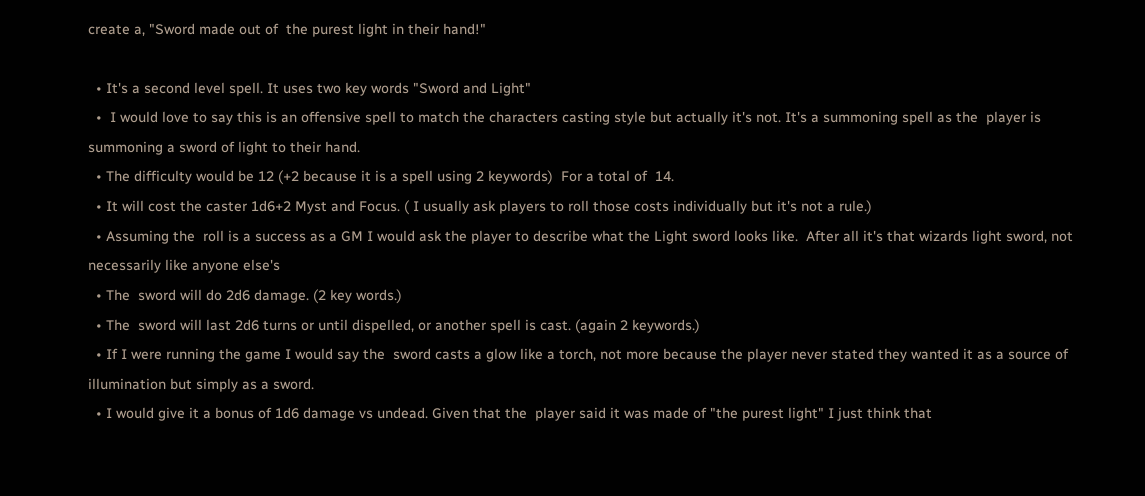create a, "Sword made out of  the purest light in their hand!"

  • It's a second level spell. It uses two key words "Sword and Light"
  •  I would love to say this is an offensive spell to match the characters casting style but actually it's not. It's a summoning spell as the  player is  summoning a sword of light to their hand.
  • The difficulty would be 12 (+2 because it is a spell using 2 keywords)  For a total of  14.
  • It will cost the caster 1d6+2 Myst and Focus. ( I usually ask players to roll those costs individually but it's not a rule.)
  • Assuming the  roll is a success as a GM I would ask the player to describe what the Light sword looks like.  After all it's that wizards light sword, not necessarily like anyone else's
  • The  sword will do 2d6 damage. (2 key words.)
  • The  sword will last 2d6 turns or until dispelled, or another spell is cast. (again 2 keywords.)
  • If I were running the game I would say the  sword casts a glow like a torch, not more because the player never stated they wanted it as a source of illumination but simply as a sword.
  • I would give it a bonus of 1d6 damage vs undead. Given that the  player said it was made of "the purest light" I just think that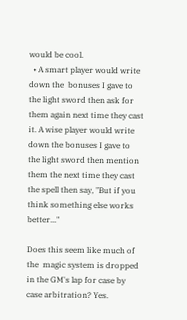would be cool.
  • A smart player would write down the  bonuses I gave to the light sword then ask for them again next time they cast it. A wise player would write down the bonuses I gave to the light sword then mention them the next time they cast the spell then say, "But if you think something else works better..."

Does this seem like much of the  magic system is dropped in the GM's lap for case by case arbitration? Yes.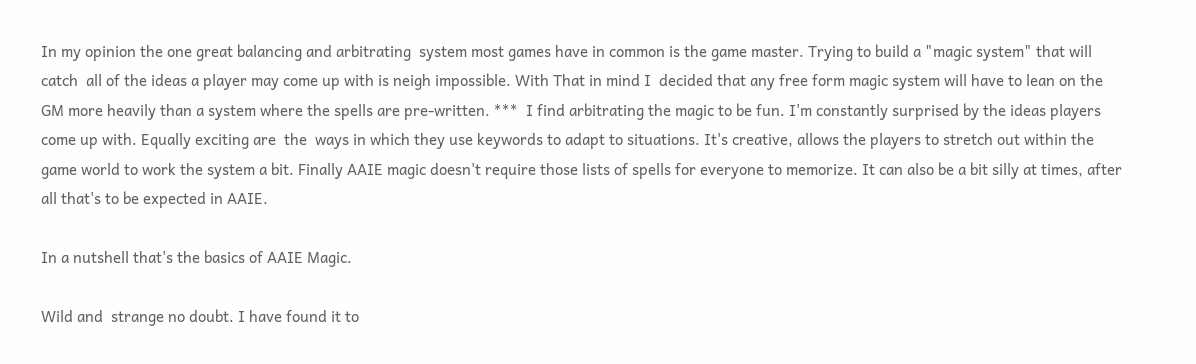In my opinion the one great balancing and arbitrating  system most games have in common is the game master. Trying to build a "magic system" that will catch  all of the ideas a player may come up with is neigh impossible. With That in mind I  decided that any free form magic system will have to lean on the GM more heavily than a system where the spells are pre-written. ***  I find arbitrating the magic to be fun. I'm constantly surprised by the ideas players come up with. Equally exciting are  the  ways in which they use keywords to adapt to situations. It's creative, allows the players to stretch out within the game world to work the system a bit. Finally AAIE magic doesn't require those lists of spells for everyone to memorize. It can also be a bit silly at times, after all that's to be expected in AAIE.

In a nutshell that's the basics of AAIE Magic.

Wild and  strange no doubt. I have found it to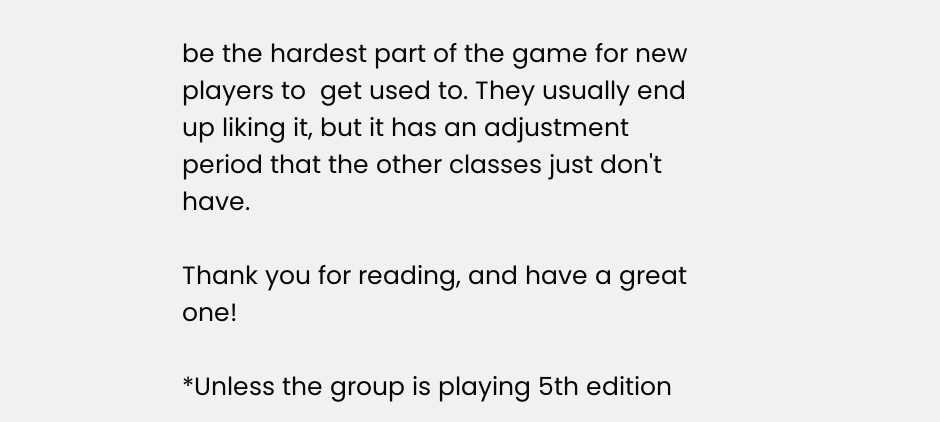be the hardest part of the game for new players to  get used to. They usually end up liking it, but it has an adjustment period that the other classes just don't have.

Thank you for reading, and have a great one!

*Unless the group is playing 5th edition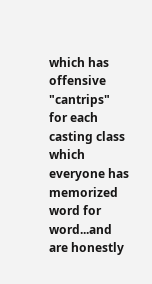which has offensive "cantrips" for each casting class which  everyone has memorized word for word...and are honestly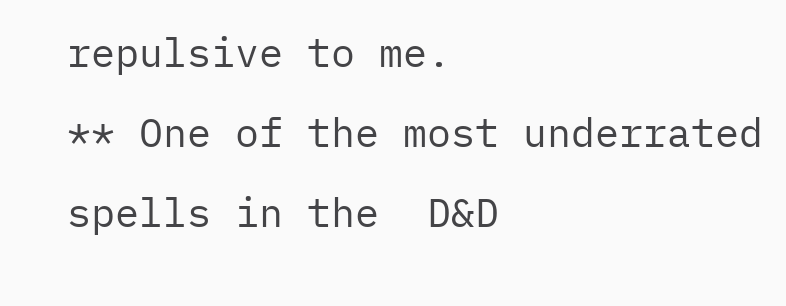repulsive to me.
** One of the most underrated spells in the  D&D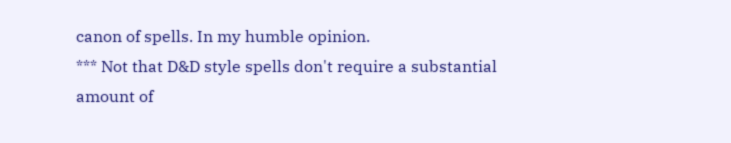canon of spells. In my humble opinion.
*** Not that D&D style spells don't require a substantial amount of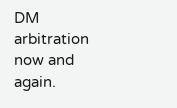DM arbitration  now and again.